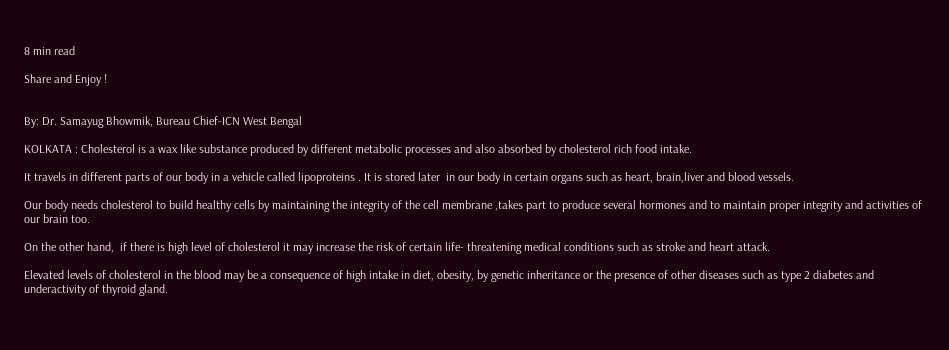8 min read

Share and Enjoy !


By: Dr. Samayug Bhowmik, Bureau Chief-ICN West Bengal

KOLKATA : Cholesterol is a wax like substance produced by different metabolic processes and also absorbed by cholesterol rich food intake.

It travels in different parts of our body in a vehicle called lipoproteins . It is stored later  in our body in certain organs such as heart, brain,liver and blood vessels.

Our body needs cholesterol to build healthy cells by maintaining the integrity of the cell membrane ,takes part to produce several hormones and to maintain proper integrity and activities of our brain too.

On the other hand,  if there is high level of cholesterol it may increase the risk of certain life- threatening medical conditions such as stroke and heart attack.

Elevated levels of cholesterol in the blood may be a consequence of high intake in diet, obesity, by genetic inheritance or the presence of other diseases such as type 2 diabetes and underactivity of thyroid gland.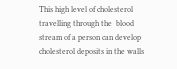This high level of cholesterol travelling through the  blood stream of a person can develop cholesterol deposits in the walls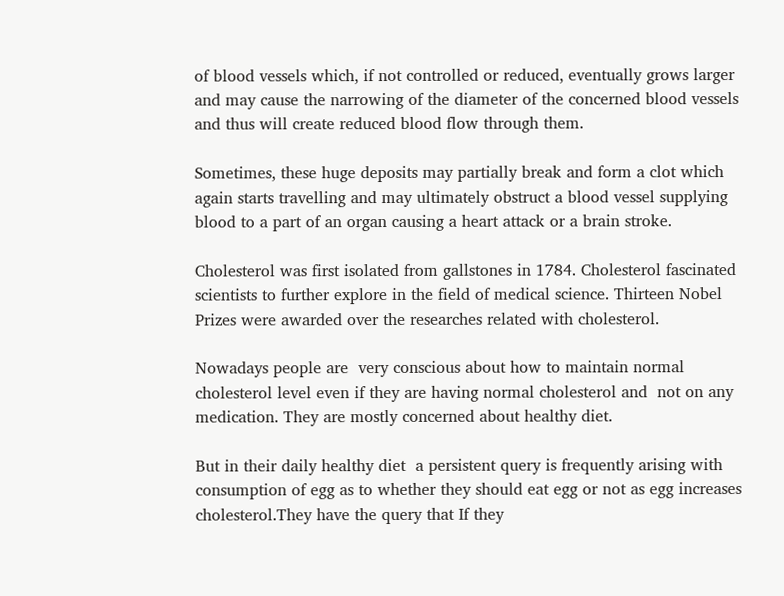of blood vessels which, if not controlled or reduced, eventually grows larger and may cause the narrowing of the diameter of the concerned blood vessels and thus will create reduced blood flow through them.

Sometimes, these huge deposits may partially break and form a clot which again starts travelling and may ultimately obstruct a blood vessel supplying blood to a part of an organ causing a heart attack or a brain stroke.

Cholesterol was first isolated from gallstones in 1784. Cholesterol fascinated scientists to further explore in the field of medical science. Thirteen Nobel Prizes were awarded over the researches related with cholesterol.

Nowadays people are  very conscious about how to maintain normal cholesterol level even if they are having normal cholesterol and  not on any medication. They are mostly concerned about healthy diet.

But in their daily healthy diet  a persistent query is frequently arising with consumption of egg as to whether they should eat egg or not as egg increases cholesterol.They have the query that If they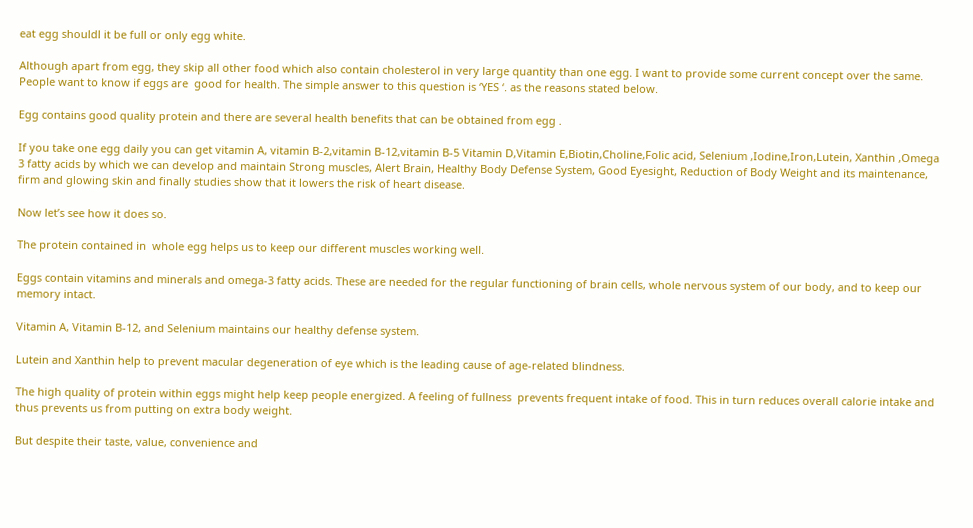eat egg shouldl it be full or only egg white.

Although apart from egg, they skip all other food which also contain cholesterol in very large quantity than one egg. I want to provide some current concept over the same. People want to know if eggs are  good for health. The simple answer to this question is ‘YES ‘. as the reasons stated below.

Egg contains good quality protein and there are several health benefits that can be obtained from egg .

If you take one egg daily you can get vitamin A, vitamin B-2,vitamin B-12,vitamin B-5 Vitamin D,Vitamin E,Biotin,Choline,Folic acid, Selenium ,Iodine,Iron,Lutein, Xanthin ,Omega 3 fatty acids by which we can develop and maintain Strong muscles, Alert Brain, Healthy Body Defense System, Good Eyesight, Reduction of Body Weight and its maintenance, firm and glowing skin and finally studies show that it lowers the risk of heart disease.

Now let’s see how it does so.

The protein contained in  whole egg helps us to keep our different muscles working well.

Eggs contain vitamins and minerals and omega-3 fatty acids. These are needed for the regular functioning of brain cells, whole nervous system of our body, and to keep our memory intact.

Vitamin A, Vitamin B-12, and Selenium maintains our healthy defense system.

Lutein and Xanthin help to prevent macular degeneration of eye which is the leading cause of age-related blindness.

The high quality of protein within eggs might help keep people energized. A feeling of fullness  prevents frequent intake of food. This in turn reduces overall calorie intake and thus prevents us from putting on extra body weight.

But despite their taste, value, convenience and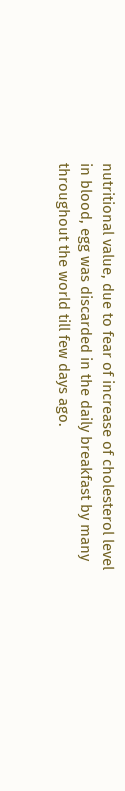nutritional value, due to fear of increase of cholesterol level in blood, egg was discarded in the daily breakfast by many throughout the world till few days ago.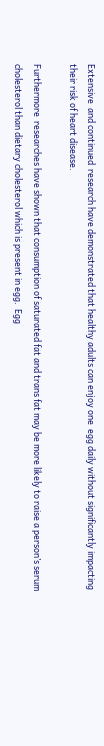Extensive  and continued  research have demonstrated that healthy adults can enjoy one  egg daily without significantly impacting their risk of heart disease.

Furthermore  researches have shown that consumption of saturated fat and trans fat may be more likely to raise a person’s serum cholesterol than dietary cholesterol which is present in egg.  Egg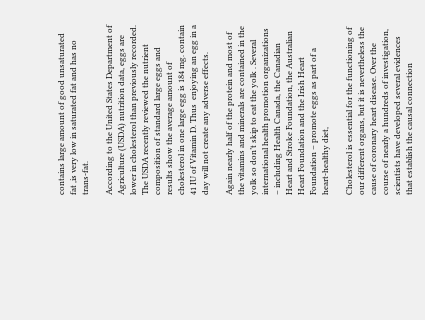contains large amount of good unsaturated fat ,is very low in saturated fat and has no trans-fat.

According to the United States Department of Agriculture (USDA) nutrition data, eggs are lower in cholesterol than previously recorded. The USDA recently reviewed the nutrient composition of standard large eggs and results show the average amount of cholesterol in one large egg is 184 mg. contain 41 IU of Vitamin D. Thus  enjoying an egg in a day will not create any adverse effects.

Again nearly half of the protein and most of the vitamins and minerals are contained in the yolk so don’t skip to eat the yolk . Several international health promotion organizations – including Health Canada, the Canadian Heart and Stroke Foundation, the Australian Heart Foundation and the Irish Heart Foundation – promote eggs as part of a heart-healthy diet,

Cholesterol is essential for the functioning of our different organs, but it is nevertheless the cause of coronary heart disease. Over the course of nearly a hundreds of investigation, scientists have developed several evidences that establish the causal connection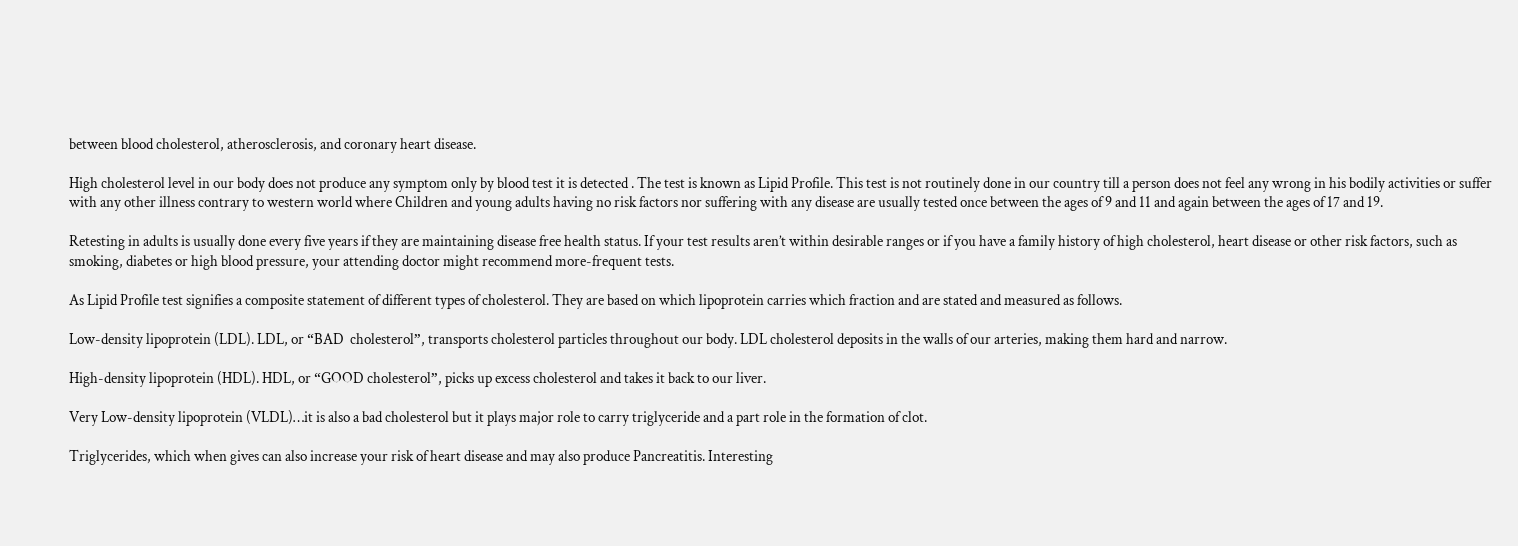between blood cholesterol, atherosclerosis, and coronary heart disease.

High cholesterol level in our body does not produce any symptom only by blood test it is detected . The test is known as Lipid Profile. This test is not routinely done in our country till a person does not feel any wrong in his bodily activities or suffer with any other illness contrary to western world where Children and young adults having no risk factors nor suffering with any disease are usually tested once between the ages of 9 and 11 and again between the ages of 17 and 19.

Retesting in adults is usually done every five years if they are maintaining disease free health status. If your test results aren’t within desirable ranges or if you have a family history of high cholesterol, heart disease or other risk factors, such as smoking, diabetes or high blood pressure, your attending doctor might recommend more-frequent tests.

As Lipid Profile test signifies a composite statement of different types of cholesterol. They are based on which lipoprotein carries which fraction and are stated and measured as follows.

Low-density lipoprotein (LDL). LDL, or “BAD  cholesterol”, transports cholesterol particles throughout our body. LDL cholesterol deposits in the walls of our arteries, making them hard and narrow.

High-density lipoprotein (HDL). HDL, or “GOOD cholesterol”, picks up excess cholesterol and takes it back to our liver.

Very Low-density lipoprotein (VLDL)…it is also a bad cholesterol but it plays major role to carry triglyceride and a part role in the formation of clot.

Triglycerides, which when gives can also increase your risk of heart disease and may also produce Pancreatitis. Interesting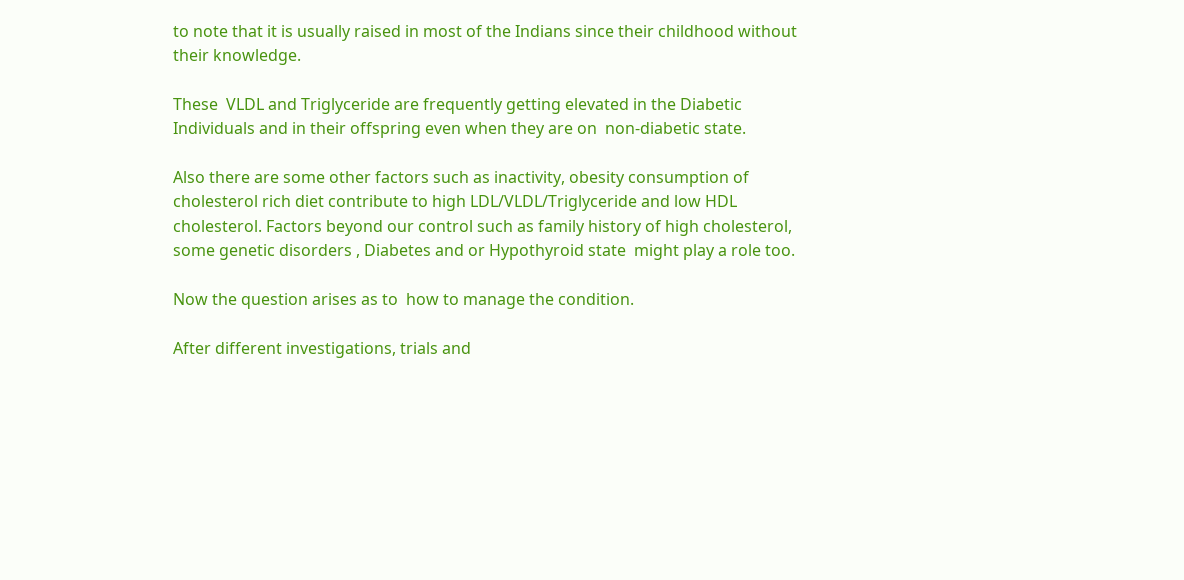to note that it is usually raised in most of the Indians since their childhood without their knowledge.

These  VLDL and Triglyceride are frequently getting elevated in the Diabetic Individuals and in their offspring even when they are on  non-diabetic state.

Also there are some other factors such as inactivity, obesity consumption of cholesterol rich diet contribute to high LDL/VLDL/Triglyceride and low HDL cholesterol. Factors beyond our control such as family history of high cholesterol, some genetic disorders , Diabetes and or Hypothyroid state  might play a role too.

Now the question arises as to  how to manage the condition.

After different investigations, trials and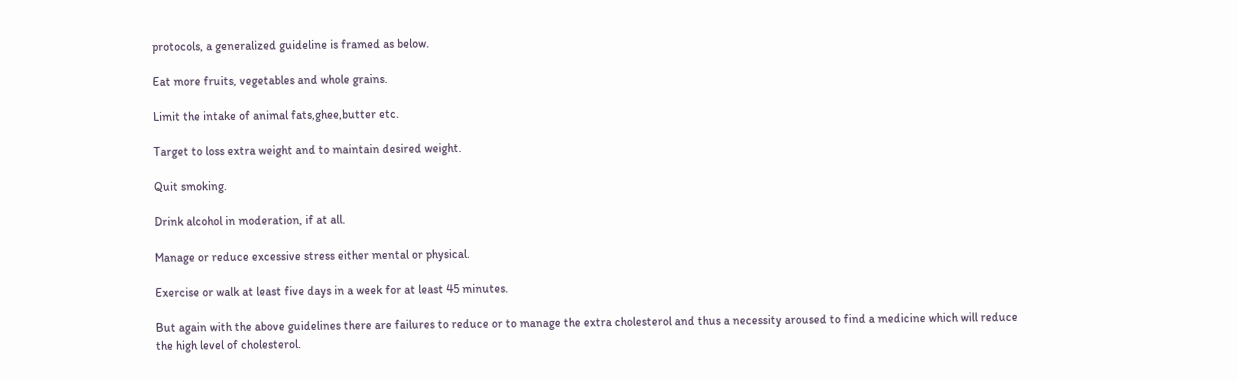protocols, a generalized guideline is framed as below.

Eat more fruits, vegetables and whole grains.

Limit the intake of animal fats,ghee,butter etc.

Target to loss extra weight and to maintain desired weight.

Quit smoking.

Drink alcohol in moderation, if at all.

Manage or reduce excessive stress either mental or physical.

Exercise or walk at least five days in a week for at least 45 minutes.

But again with the above guidelines there are failures to reduce or to manage the extra cholesterol and thus a necessity aroused to find a medicine which will reduce the high level of cholesterol.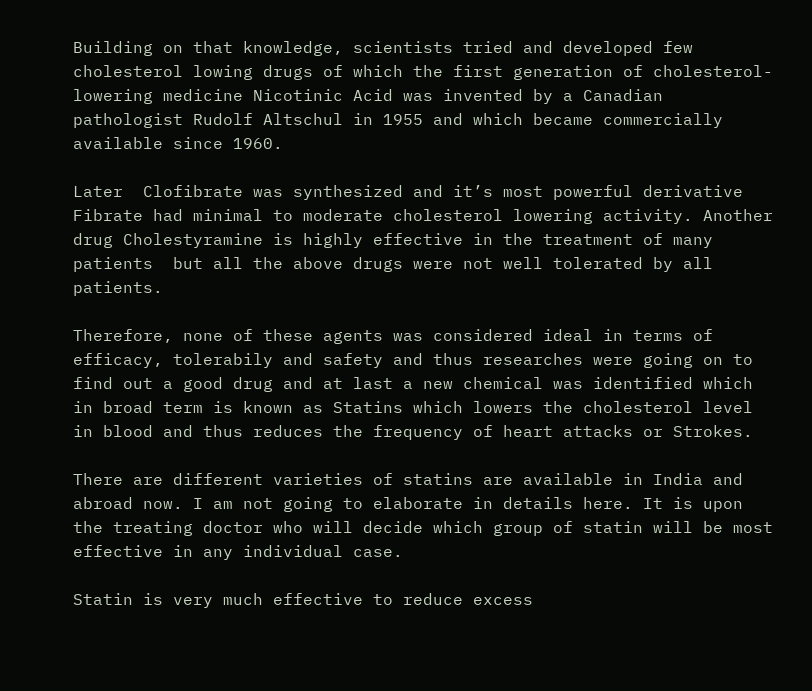Building on that knowledge, scientists tried and developed few cholesterol lowing drugs of which the first generation of cholesterol-lowering medicine Nicotinic Acid was invented by a Canadian pathologist Rudolf Altschul in 1955 and which became commercially available since 1960.

Later  Clofibrate was synthesized and it’s most powerful derivative Fibrate had minimal to moderate cholesterol lowering activity. Another drug Cholestyramine is highly effective in the treatment of many patients  but all the above drugs were not well tolerated by all patients.

Therefore, none of these agents was considered ideal in terms of efficacy, tolerabily and safety and thus researches were going on to find out a good drug and at last a new chemical was identified which in broad term is known as Statins which lowers the cholesterol level in blood and thus reduces the frequency of heart attacks or Strokes.

There are different varieties of statins are available in India and abroad now. I am not going to elaborate in details here. It is upon the treating doctor who will decide which group of statin will be most effective in any individual case.

Statin is very much effective to reduce excess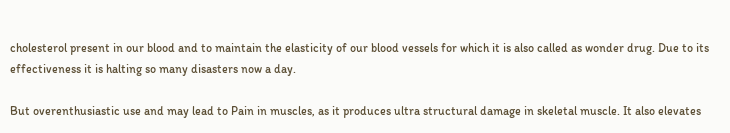cholesterol present in our blood and to maintain the elasticity of our blood vessels for which it is also called as wonder drug. Due to its effectiveness it is halting so many disasters now a day.

But overenthusiastic use and may lead to Pain in muscles, as it produces ultra structural damage in skeletal muscle. It also elevates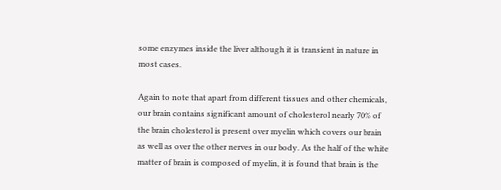some enzymes inside the liver although it is transient in nature in most cases.

Again to note that apart from different tissues and other chemicals, our brain contains significant amount of cholesterol nearly 70% of the brain cholesterol is present over myelin which covers our brain as well as over the other nerves in our body. As the half of the white matter of brain is composed of myelin, it is found that brain is the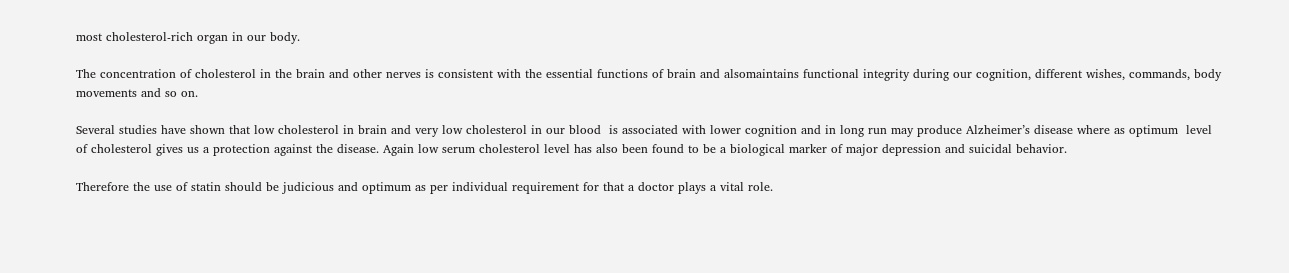most cholesterol-rich organ in our body.

The concentration of cholesterol in the brain and other nerves is consistent with the essential functions of brain and alsomaintains functional integrity during our cognition, different wishes, commands, body movements and so on.

Several studies have shown that low cholesterol in brain and very low cholesterol in our blood  is associated with lower cognition and in long run may produce Alzheimer’s disease where as optimum  level of cholesterol gives us a protection against the disease. Again low serum cholesterol level has also been found to be a biological marker of major depression and suicidal behavior.

Therefore the use of statin should be judicious and optimum as per individual requirement for that a doctor plays a vital role.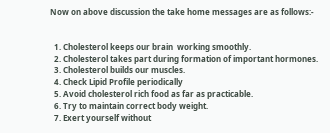Now on above discussion the take home messages are as follows:-


  1. Cholesterol keeps our brain  working smoothly.
  2. Cholesterol takes part during formation of important hormones.
  3. Cholesterol builds our muscles.
  4. Check Lipid Profile periodically
  5. Avoid cholesterol rich food as far as practicable.
  6. Try to maintain correct body weight.
  7. Exert yourself without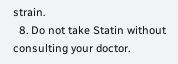strain.
  8. Do not take Statin without consulting your doctor.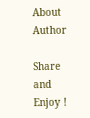About Author

Share and Enjoy !